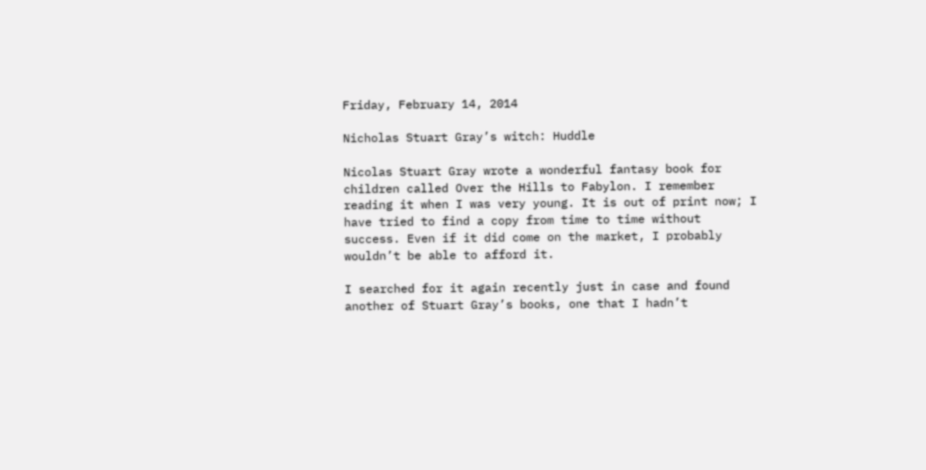Friday, February 14, 2014

Nicholas Stuart Gray’s witch: Huddle

Nicolas Stuart Gray wrote a wonderful fantasy book for children called Over the Hills to Fabylon. I remember reading it when I was very young. It is out of print now; I have tried to find a copy from time to time without success. Even if it did come on the market, I probably wouldn’t be able to afford it.

I searched for it again recently just in case and found another of Stuart Gray’s books, one that I hadn’t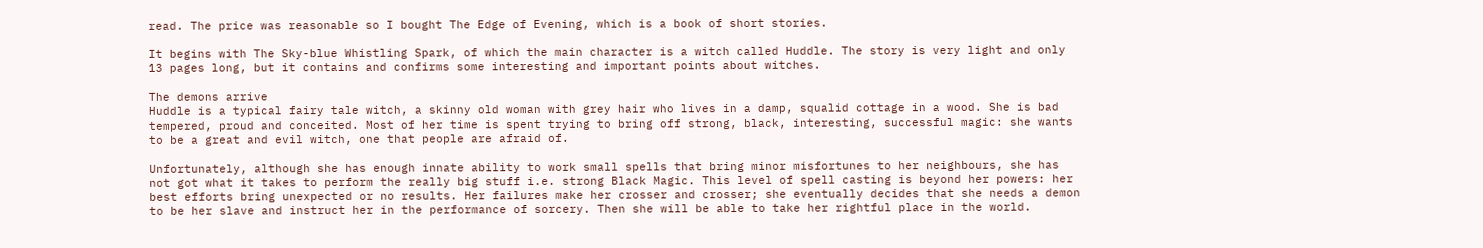read. The price was reasonable so I bought The Edge of Evening, which is a book of short stories.

It begins with The Sky-blue Whistling Spark, of which the main character is a witch called Huddle. The story is very light and only 13 pages long, but it contains and confirms some interesting and important points about witches.

The demons arrive
Huddle is a typical fairy tale witch, a skinny old woman with grey hair who lives in a damp, squalid cottage in a wood. She is bad tempered, proud and conceited. Most of her time is spent trying to bring off strong, black, interesting, successful magic: she wants to be a great and evil witch, one that people are afraid of.

Unfortunately, although she has enough innate ability to work small spells that bring minor misfortunes to her neighbours, she has not got what it takes to perform the really big stuff i.e. strong Black Magic. This level of spell casting is beyond her powers: her best efforts bring unexpected or no results. Her failures make her crosser and crosser; she eventually decides that she needs a demon to be her slave and instruct her in the performance of sorcery. Then she will be able to take her rightful place in the world.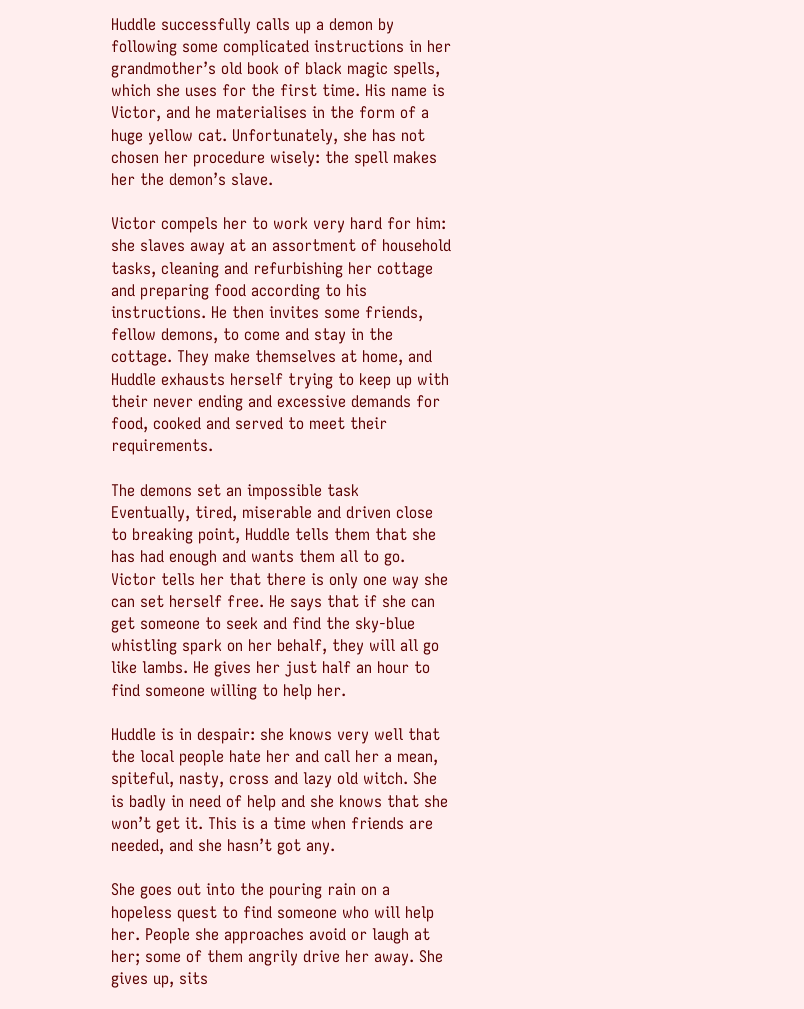Huddle successfully calls up a demon by following some complicated instructions in her grandmother’s old book of black magic spells, which she uses for the first time. His name is Victor, and he materialises in the form of a huge yellow cat. Unfortunately, she has not chosen her procedure wisely: the spell makes her the demon’s slave.

Victor compels her to work very hard for him: she slaves away at an assortment of household tasks, cleaning and refurbishing her cottage and preparing food according to his instructions. He then invites some friends, fellow demons, to come and stay in the cottage. They make themselves at home, and Huddle exhausts herself trying to keep up with their never ending and excessive demands for food, cooked and served to meet their requirements.

The demons set an impossible task
Eventually, tired, miserable and driven close to breaking point, Huddle tells them that she has had enough and wants them all to go. Victor tells her that there is only one way she can set herself free. He says that if she can get someone to seek and find the sky-blue whistling spark on her behalf, they will all go like lambs. He gives her just half an hour to find someone willing to help her.

Huddle is in despair: she knows very well that the local people hate her and call her a mean, spiteful, nasty, cross and lazy old witch. She is badly in need of help and she knows that she won’t get it. This is a time when friends are needed, and she hasn’t got any.

She goes out into the pouring rain on a hopeless quest to find someone who will help her. People she approaches avoid or laugh at her; some of them angrily drive her away. She gives up, sits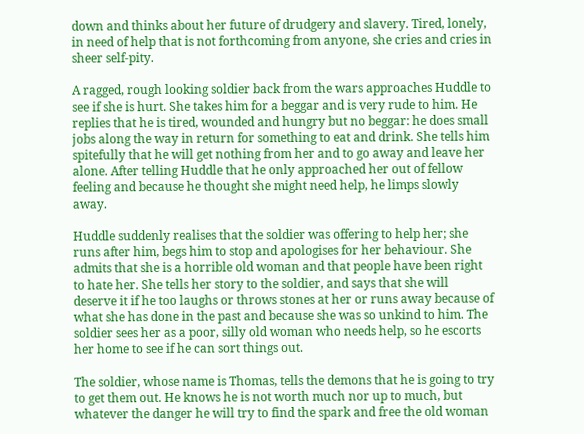down and thinks about her future of drudgery and slavery. Tired, lonely, in need of help that is not forthcoming from anyone, she cries and cries in sheer self-pity.

A ragged, rough looking soldier back from the wars approaches Huddle to see if she is hurt. She takes him for a beggar and is very rude to him. He replies that he is tired, wounded and hungry but no beggar: he does small jobs along the way in return for something to eat and drink. She tells him spitefully that he will get nothing from her and to go away and leave her alone. After telling Huddle that he only approached her out of fellow feeling and because he thought she might need help, he limps slowly away.

Huddle suddenly realises that the soldier was offering to help her; she runs after him, begs him to stop and apologises for her behaviour. She admits that she is a horrible old woman and that people have been right to hate her. She tells her story to the soldier, and says that she will deserve it if he too laughs or throws stones at her or runs away because of what she has done in the past and because she was so unkind to him. The soldier sees her as a poor, silly old woman who needs help, so he escorts her home to see if he can sort things out.

The soldier, whose name is Thomas, tells the demons that he is going to try to get them out. He knows he is not worth much nor up to much, but whatever the danger he will try to find the spark and free the old woman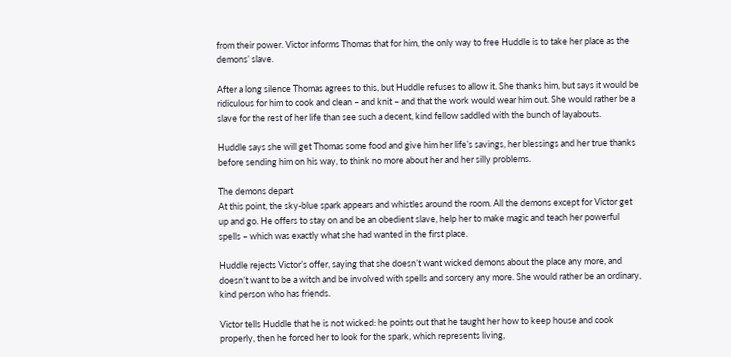from their power. Victor informs Thomas that for him, the only way to free Huddle is to take her place as the demons’ slave.

After a long silence Thomas agrees to this, but Huddle refuses to allow it. She thanks him, but says it would be ridiculous for him to cook and clean – and knit – and that the work would wear him out. She would rather be a slave for the rest of her life than see such a decent, kind fellow saddled with the bunch of layabouts.

Huddle says she will get Thomas some food and give him her life’s savings, her blessings and her true thanks before sending him on his way, to think no more about her and her silly problems.

The demons depart
At this point, the sky-blue spark appears and whistles around the room. All the demons except for Victor get up and go. He offers to stay on and be an obedient slave, help her to make magic and teach her powerful spells – which was exactly what she had wanted in the first place.

Huddle rejects Victor’s offer, saying that she doesn’t want wicked demons about the place any more, and doesn’t want to be a witch and be involved with spells and sorcery any more. She would rather be an ordinary, kind person who has friends.

Victor tells Huddle that he is not wicked: he points out that he taught her how to keep house and cook properly, then he forced her to look for the spark, which represents living,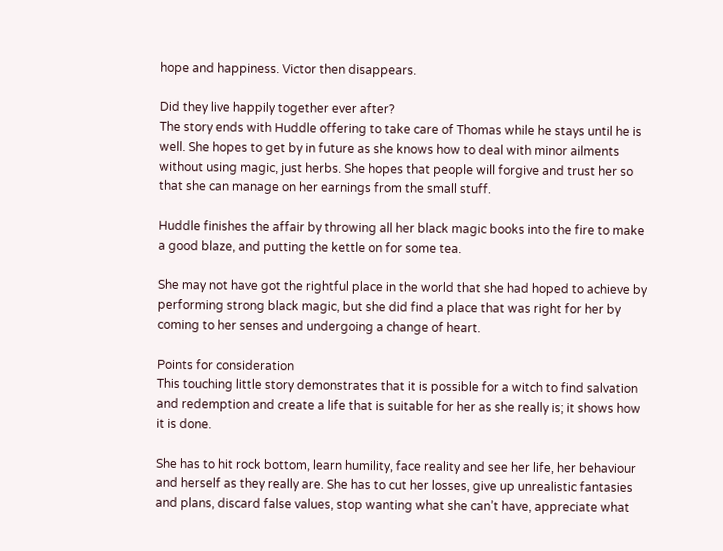hope and happiness. Victor then disappears.

Did they live happily together ever after?
The story ends with Huddle offering to take care of Thomas while he stays until he is well. She hopes to get by in future as she knows how to deal with minor ailments without using magic, just herbs. She hopes that people will forgive and trust her so that she can manage on her earnings from the small stuff.

Huddle finishes the affair by throwing all her black magic books into the fire to make a good blaze, and putting the kettle on for some tea.

She may not have got the rightful place in the world that she had hoped to achieve by performing strong black magic, but she did find a place that was right for her by coming to her senses and undergoing a change of heart.

Points for consideration
This touching little story demonstrates that it is possible for a witch to find salvation and redemption and create a life that is suitable for her as she really is; it shows how it is done.

She has to hit rock bottom, learn humility, face reality and see her life, her behaviour and herself as they really are. She has to cut her losses, give up unrealistic fantasies and plans, discard false values, stop wanting what she can’t have, appreciate what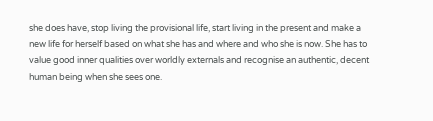she does have, stop living the provisional life, start living in the present and make a new life for herself based on what she has and where and who she is now. She has to value good inner qualities over worldly externals and recognise an authentic, decent human being when she sees one.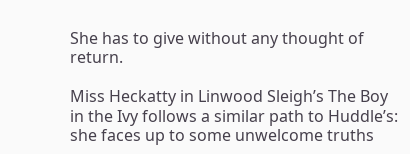She has to give without any thought of return.

Miss Heckatty in Linwood Sleigh’s The Boy in the Ivy follows a similar path to Huddle’s: she faces up to some unwelcome truths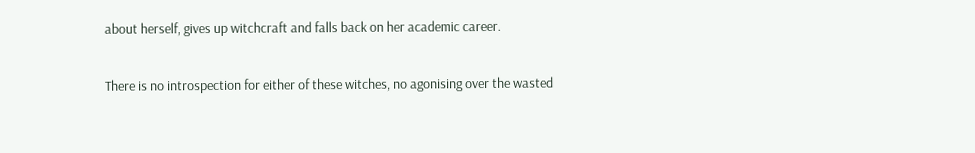about herself, gives up witchcraft and falls back on her academic career.

There is no introspection for either of these witches, no agonising over the wasted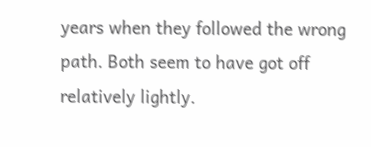years when they followed the wrong path. Both seem to have got off relatively lightly.